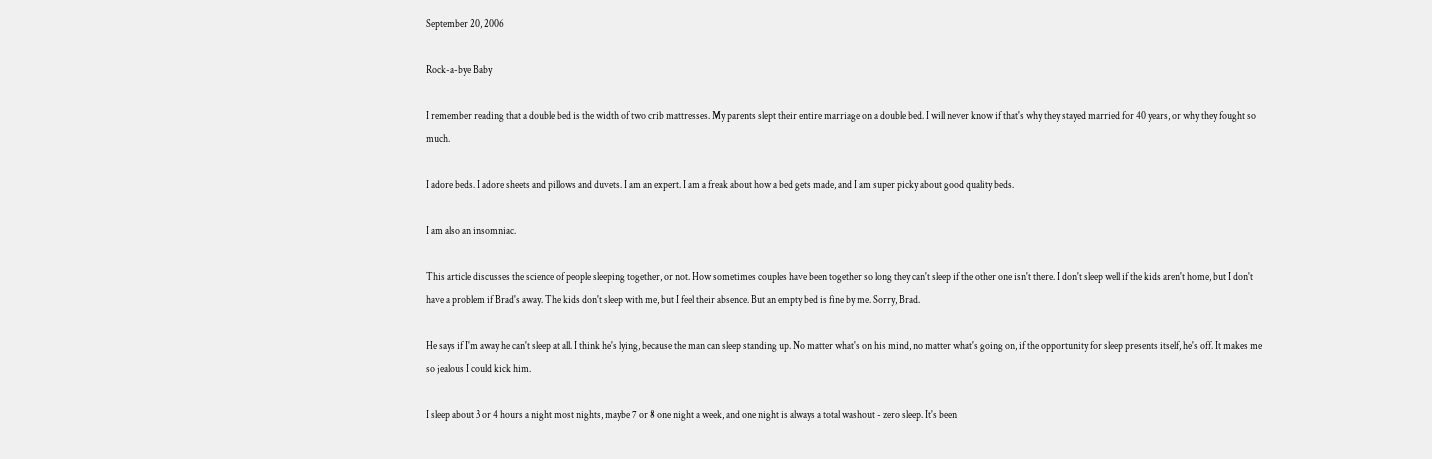September 20, 2006

Rock-a-bye Baby

I remember reading that a double bed is the width of two crib mattresses. My parents slept their entire marriage on a double bed. I will never know if that's why they stayed married for 40 years, or why they fought so much.

I adore beds. I adore sheets and pillows and duvets. I am an expert. I am a freak about how a bed gets made, and I am super picky about good quality beds.

I am also an insomniac.

This article discusses the science of people sleeping together, or not. How sometimes couples have been together so long they can't sleep if the other one isn't there. I don't sleep well if the kids aren't home, but I don't have a problem if Brad's away. The kids don't sleep with me, but I feel their absence. But an empty bed is fine by me. Sorry, Brad.

He says if I'm away he can't sleep at all. I think he's lying, because the man can sleep standing up. No matter what's on his mind, no matter what's going on, if the opportunity for sleep presents itself, he's off. It makes me so jealous I could kick him.

I sleep about 3 or 4 hours a night most nights, maybe 7 or 8 one night a week, and one night is always a total washout - zero sleep. It's been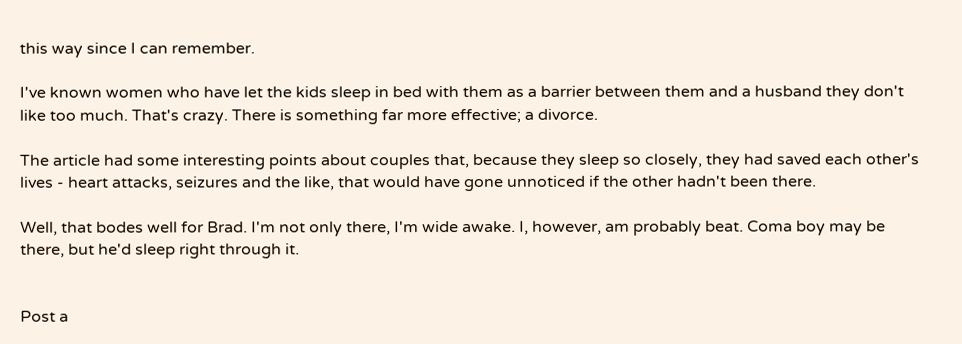this way since I can remember.

I've known women who have let the kids sleep in bed with them as a barrier between them and a husband they don't like too much. That's crazy. There is something far more effective; a divorce.

The article had some interesting points about couples that, because they sleep so closely, they had saved each other's lives - heart attacks, seizures and the like, that would have gone unnoticed if the other hadn't been there.

Well, that bodes well for Brad. I'm not only there, I'm wide awake. I, however, am probably beat. Coma boy may be there, but he'd sleep right through it.


Post a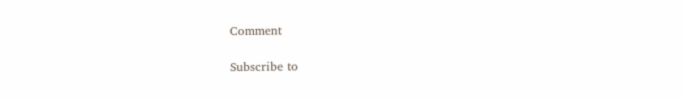Comment

Subscribe to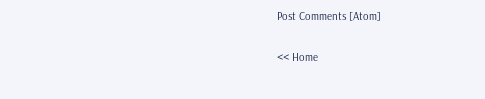Post Comments [Atom]

<< Home